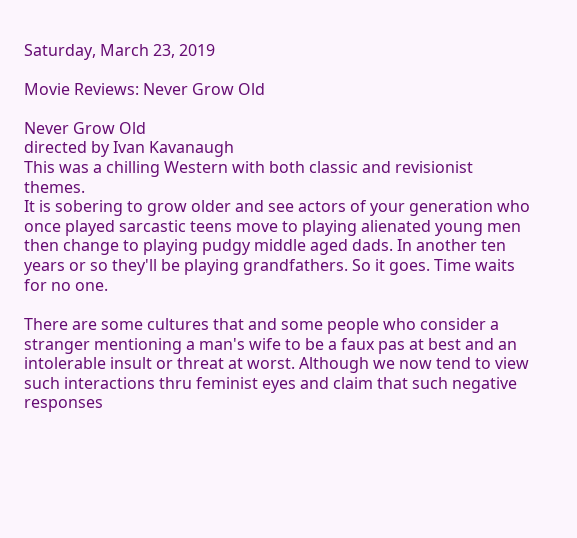Saturday, March 23, 2019

Movie Reviews: Never Grow Old

Never Grow Old
directed by Ivan Kavanaugh
This was a chilling Western with both classic and revisionist themes.
It is sobering to grow older and see actors of your generation who once played sarcastic teens move to playing alienated young men then change to playing pudgy middle aged dads. In another ten years or so they'll be playing grandfathers. So it goes. Time waits for no one.

There are some cultures that and some people who consider a stranger mentioning a man's wife to be a faux pas at best and an intolerable insult or threat at worst. Although we now tend to view such interactions thru feminist eyes and claim that such negative responses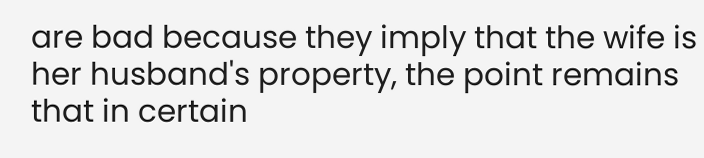are bad because they imply that the wife is her husband's property, the point remains that in certain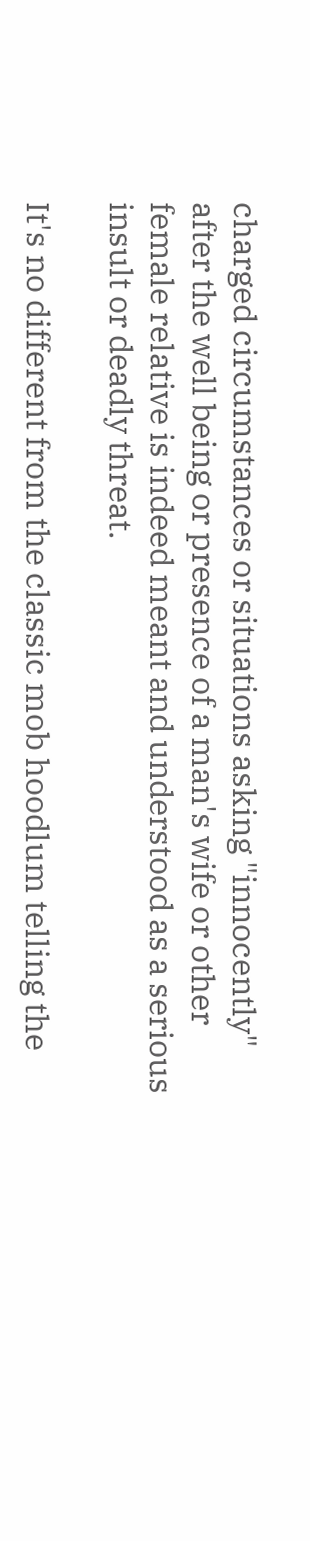charged circumstances or situations asking "innocently" after the well being or presence of a man's wife or other female relative is indeed meant and understood as a serious insult or deadly threat.

It's no different from the classic mob hoodlum telling the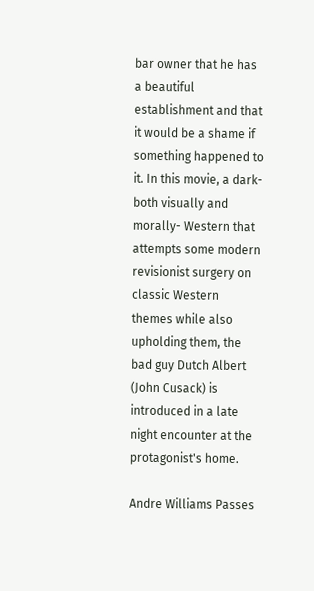bar owner that he has a beautiful establishment and that it would be a shame if something happened to it. In this movie, a dark-both visually and morally- Western that attempts some modern revisionist surgery on classic Western themes while also upholding them, the bad guy Dutch Albert (John Cusack) is introduced in a late night encounter at the protagonist's home.

Andre Williams Passes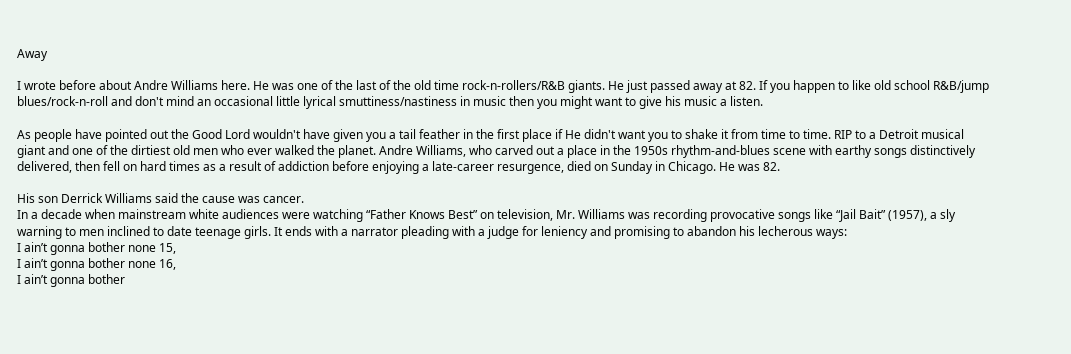Away

I wrote before about Andre Williams here. He was one of the last of the old time rock-n-rollers/R&B giants. He just passed away at 82. If you happen to like old school R&B/jump blues/rock-n-roll and don't mind an occasional little lyrical smuttiness/nastiness in music then you might want to give his music a listen.

As people have pointed out the Good Lord wouldn't have given you a tail feather in the first place if He didn't want you to shake it from time to time. RIP to a Detroit musical giant and one of the dirtiest old men who ever walked the planet. Andre Williams, who carved out a place in the 1950s rhythm-and-blues scene with earthy songs distinctively delivered, then fell on hard times as a result of addiction before enjoying a late-career resurgence, died on Sunday in Chicago. He was 82.

His son Derrick Williams said the cause was cancer.
In a decade when mainstream white audiences were watching “Father Knows Best” on television, Mr. Williams was recording provocative songs like “Jail Bait” (1957), a sly warning to men inclined to date teenage girls. It ends with a narrator pleading with a judge for leniency and promising to abandon his lecherous ways:
I ain’t gonna bother none 15,
I ain’t gonna bother none 16,
I ain’t gonna bother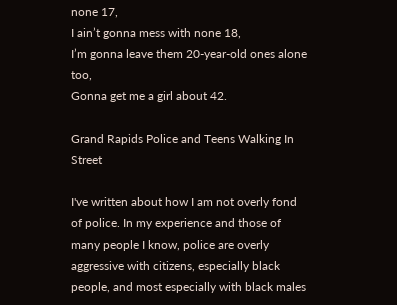none 17,
I ain’t gonna mess with none 18,
I’m gonna leave them 20-year-old ones alone too,
Gonna get me a girl about 42.

Grand Rapids Police and Teens Walking In Street

I've written about how I am not overly fond of police. In my experience and those of many people I know, police are overly aggressive with citizens, especially black people, and most especially with black males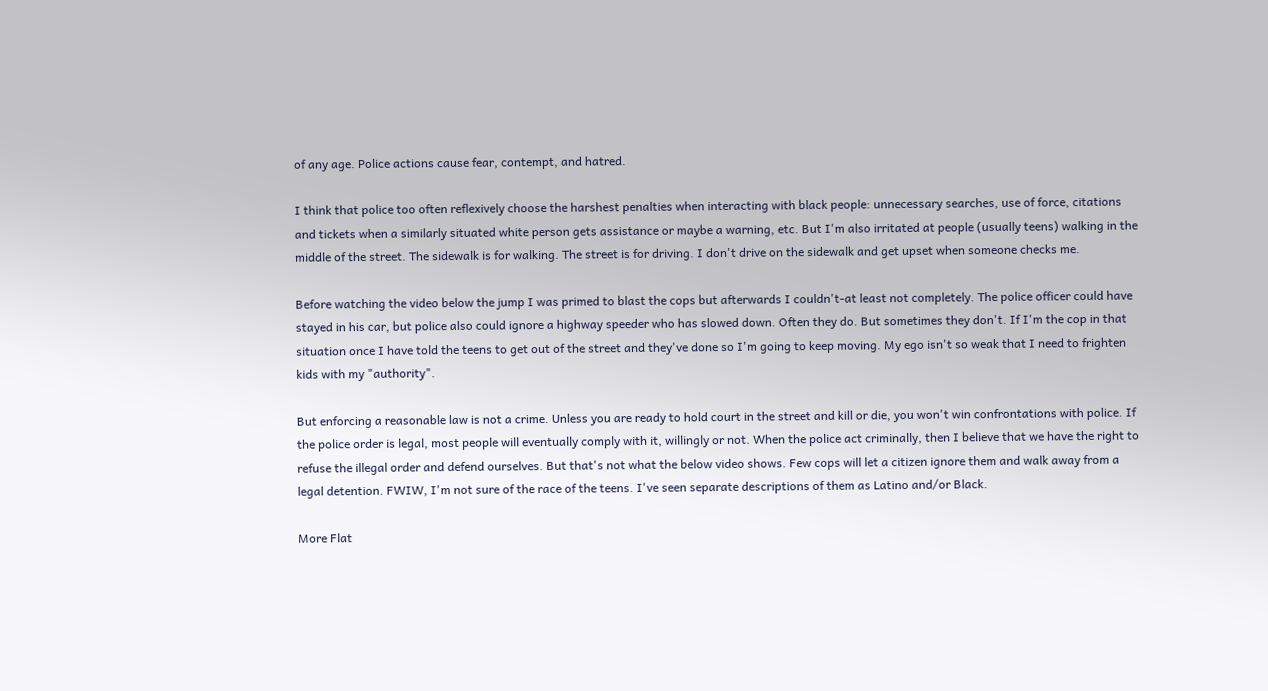of any age. Police actions cause fear, contempt, and hatred.

I think that police too often reflexively choose the harshest penalties when interacting with black people: unnecessary searches, use of force, citations and tickets when a similarly situated white person gets assistance or maybe a warning, etc. But I'm also irritated at people (usually teens) walking in the middle of the street. The sidewalk is for walking. The street is for driving. I don't drive on the sidewalk and get upset when someone checks me.

Before watching the video below the jump I was primed to blast the cops but afterwards I couldn't-at least not completely. The police officer could have stayed in his car, but police also could ignore a highway speeder who has slowed down. Often they do. But sometimes they don't. If I'm the cop in that situation once I have told the teens to get out of the street and they've done so I'm going to keep moving. My ego isn't so weak that I need to frighten kids with my "authority".

But enforcing a reasonable law is not a crime. Unless you are ready to hold court in the street and kill or die, you won't win confrontations with police. If the police order is legal, most people will eventually comply with it, willingly or not. When the police act criminally, then I believe that we have the right to refuse the illegal order and defend ourselves. But that's not what the below video shows. Few cops will let a citizen ignore them and walk away from a legal detention. FWIW, I'm not sure of the race of the teens. I've seen separate descriptions of them as Latino and/or Black.

More Flat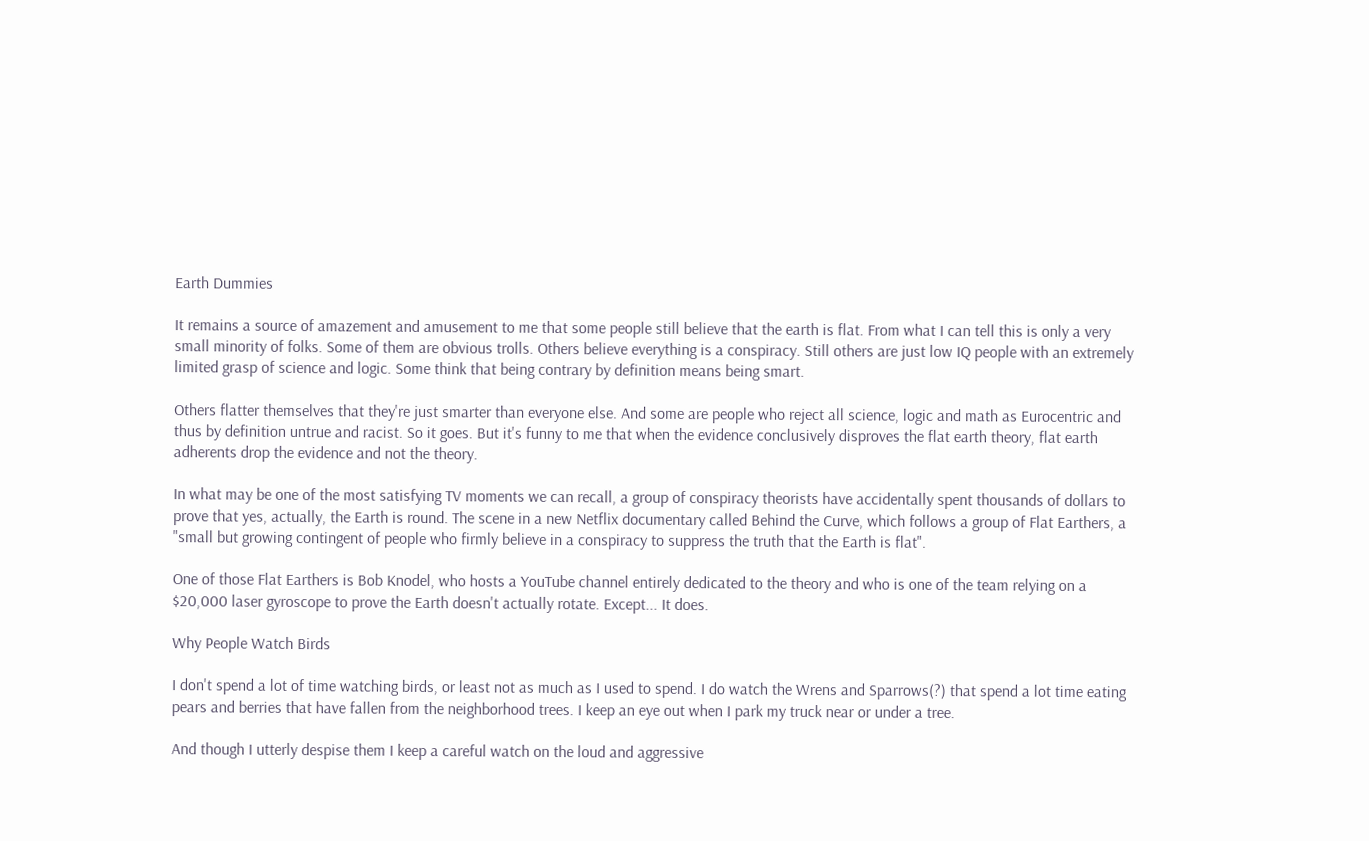Earth Dummies

It remains a source of amazement and amusement to me that some people still believe that the earth is flat. From what I can tell this is only a very small minority of folks. Some of them are obvious trolls. Others believe everything is a conspiracy. Still others are just low IQ people with an extremely limited grasp of science and logic. Some think that being contrary by definition means being smart.

Others flatter themselves that they're just smarter than everyone else. And some are people who reject all science, logic and math as Eurocentric and thus by definition untrue and racist. So it goes. But it's funny to me that when the evidence conclusively disproves the flat earth theory, flat earth adherents drop the evidence and not the theory.

In what may be one of the most satisfying TV moments we can recall, a group of conspiracy theorists have accidentally spent thousands of dollars to prove that yes, actually, the Earth is round. The scene in a new Netflix documentary called Behind the Curve, which follows a group of Flat Earthers, a "small but growing contingent of people who firmly believe in a conspiracy to suppress the truth that the Earth is flat".

One of those Flat Earthers is Bob Knodel, who hosts a YouTube channel entirely dedicated to the theory and who is one of the team relying on a $20,000 laser gyroscope to prove the Earth doesn't actually rotate. Except... It does.

Why People Watch Birds

I don't spend a lot of time watching birds, or least not as much as I used to spend. I do watch the Wrens and Sparrows(?) that spend a lot time eating pears and berries that have fallen from the neighborhood trees. I keep an eye out when I park my truck near or under a tree.

And though I utterly despise them I keep a careful watch on the loud and aggressive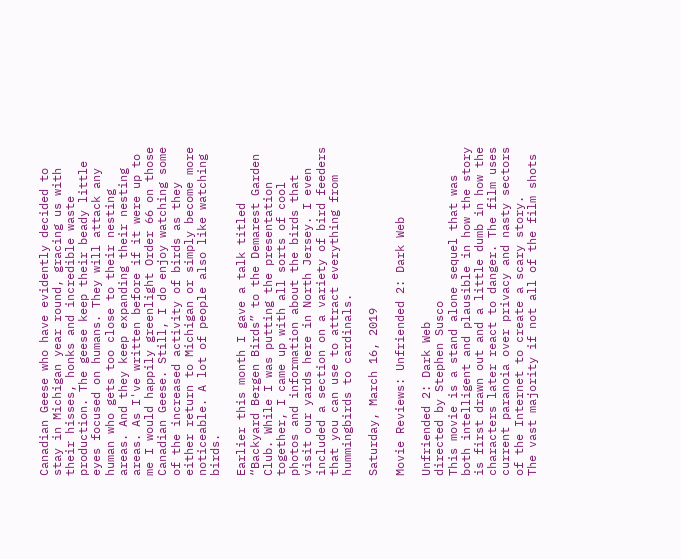Canadian Geese who have evidently decided to stay in Michigan year round, gracing us with their hisses, honks and incredible waste production. The geese keep their beady little eyes focused on humans. They will attack any human who gets too close to their nesting areas. And they keep expanding their nesting areas. As I've written before if it were up to me I would happily greenlight Order 66 on those Canadian Geese. Still, I do enjoy watching some of the increased activity of birds as they either return to Michigan or simply become more noticeable. A lot of people also like watching birds.

Earlier this month I gave a talk titled “Backyard Bergen Birds” to the Demarest Garden Club. While I was putting the presentation together, I came up with all sorts of cool photos and information about the birds that visit our yards here in North Jersey. I even included a section on a variety of bird feeders that you can use to attract everything from hummingbirds to cardinals.

Saturday, March 16, 2019

Movie Reviews: Unfriended 2: Dark Web

Unfriended 2: Dark Web
directed by Stephen Susco
This movie is a stand alone sequel that was both intelligent and plausible in how the story is first drawn out and a little dumb in how the characters later react to danger. The film uses current paranoia over privacy and nasty sectors of the Internet to create a scary story.
The vast majority if not all of the film shots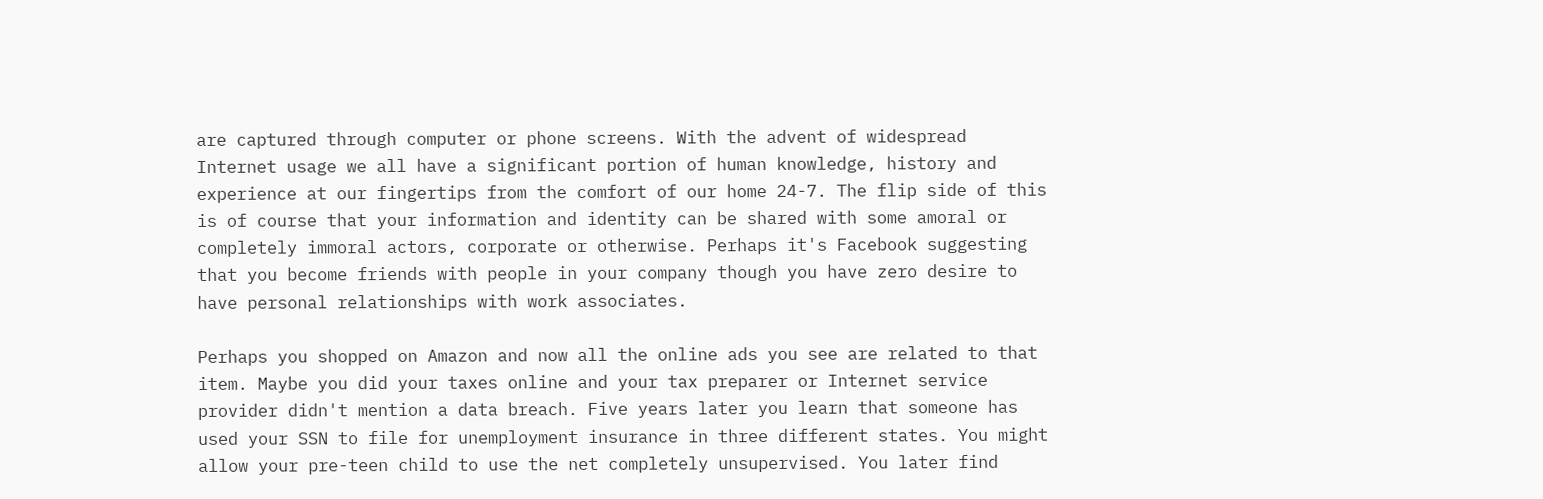are captured through computer or phone screens. With the advent of widespread Internet usage we all have a significant portion of human knowledge, history and experience at our fingertips from the comfort of our home 24-7. The flip side of this is of course that your information and identity can be shared with some amoral or completely immoral actors, corporate or otherwise. Perhaps it's Facebook suggesting that you become friends with people in your company though you have zero desire to have personal relationships with work associates.

Perhaps you shopped on Amazon and now all the online ads you see are related to that item. Maybe you did your taxes online and your tax preparer or Internet service provider didn't mention a data breach. Five years later you learn that someone has used your SSN to file for unemployment insurance in three different states. You might allow your pre-teen child to use the net completely unsupervised. You later find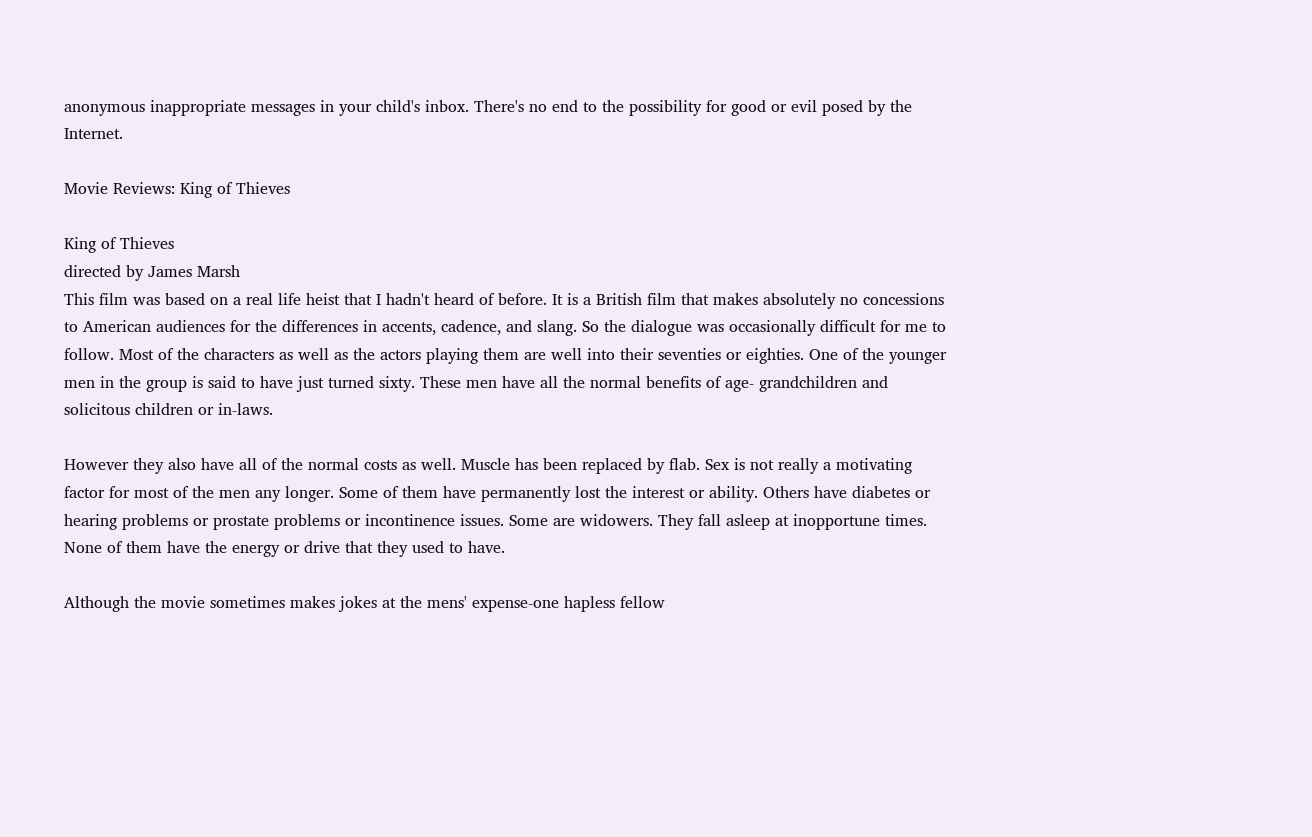anonymous inappropriate messages in your child's inbox. There's no end to the possibility for good or evil posed by the Internet.

Movie Reviews: King of Thieves

King of Thieves
directed by James Marsh
This film was based on a real life heist that I hadn't heard of before. It is a British film that makes absolutely no concessions to American audiences for the differences in accents, cadence, and slang. So the dialogue was occasionally difficult for me to follow. Most of the characters as well as the actors playing them are well into their seventies or eighties. One of the younger men in the group is said to have just turned sixty. These men have all the normal benefits of age- grandchildren and solicitous children or in-laws.

However they also have all of the normal costs as well. Muscle has been replaced by flab. Sex is not really a motivating factor for most of the men any longer. Some of them have permanently lost the interest or ability. Others have diabetes or hearing problems or prostate problems or incontinence issues. Some are widowers. They fall asleep at inopportune times. None of them have the energy or drive that they used to have.

Although the movie sometimes makes jokes at the mens' expense-one hapless fellow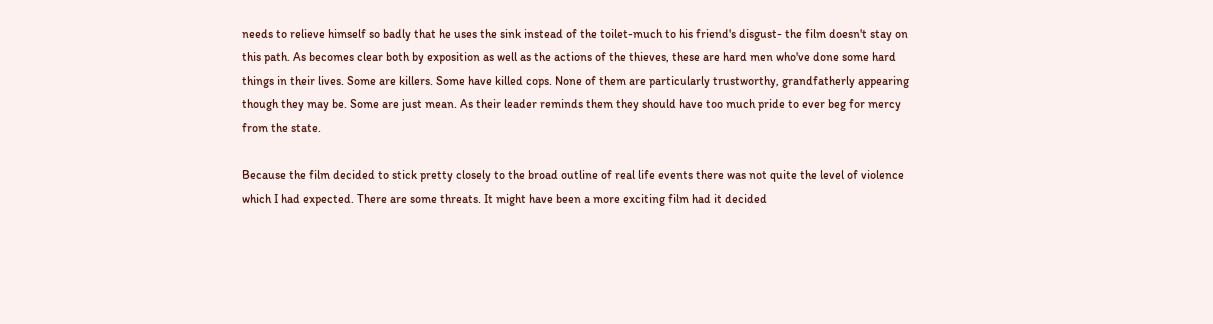needs to relieve himself so badly that he uses the sink instead of the toilet-much to his friend's disgust- the film doesn't stay on this path. As becomes clear both by exposition as well as the actions of the thieves, these are hard men who've done some hard things in their lives. Some are killers. Some have killed cops. None of them are particularly trustworthy, grandfatherly appearing though they may be. Some are just mean. As their leader reminds them they should have too much pride to ever beg for mercy from the state.

Because the film decided to stick pretty closely to the broad outline of real life events there was not quite the level of violence which I had expected. There are some threats. It might have been a more exciting film had it decided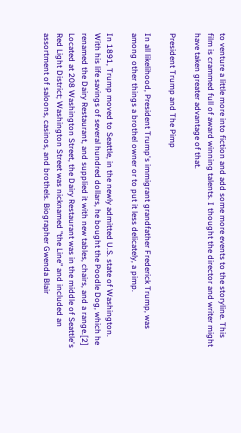to venture a little more into fiction and add some more events to the storyline. This film is crammed full of award winning talents. I thought the director and writer might have taken greater advantage of that.

President Trump and The Pimp

In all likelihood, President Trump's immigrant grandfather Frederick Trump, was among other things a brothel owner or to put it less delicately, a pimp.

In 1891, Trump moved to Seattle, in the newly admitted U.S. state of Washington. With his life savings of several hundred dollars, he bought the Poodle Dog, which he renamed the Dairy Restaurant, and supplied it with new tables, chairs, and a range.[2] Located at 208 Washington Street, the Dairy Restaurant was in the middle of Seattle's Red Light District; Washington Street was nicknamed "the Line" and included an assortment of saloons, casinos, and brothels. Biographer Gwenda Blair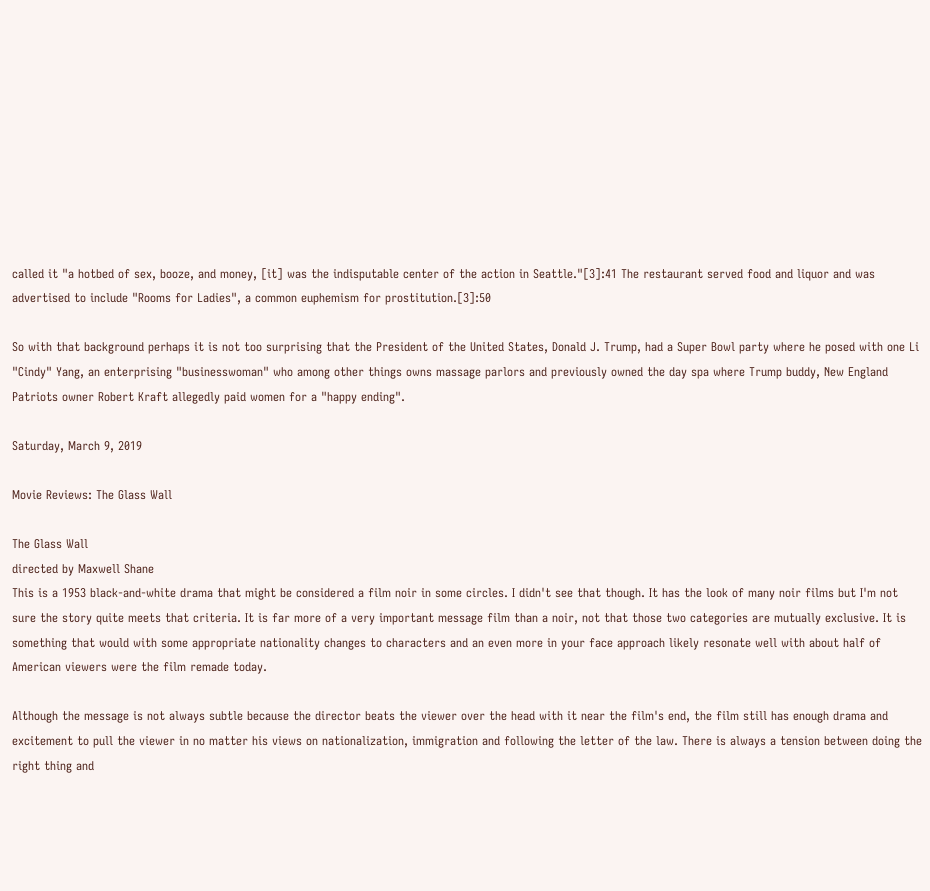called it "a hotbed of sex, booze, and money, [it] was the indisputable center of the action in Seattle."[3]:41 The restaurant served food and liquor and was advertised to include "Rooms for Ladies", a common euphemism for prostitution.[3]:50

So with that background perhaps it is not too surprising that the President of the United States, Donald J. Trump, had a Super Bowl party where he posed with one Li "Cindy" Yang, an enterprising "businesswoman" who among other things owns massage parlors and previously owned the day spa where Trump buddy, New England Patriots owner Robert Kraft allegedly paid women for a "happy ending".

Saturday, March 9, 2019

Movie Reviews: The Glass Wall

The Glass Wall
directed by Maxwell Shane
This is a 1953 black-and-white drama that might be considered a film noir in some circles. I didn't see that though. It has the look of many noir films but I'm not sure the story quite meets that criteria. It is far more of a very important message film than a noir, not that those two categories are mutually exclusive. It is something that would with some appropriate nationality changes to characters and an even more in your face approach likely resonate well with about half of American viewers were the film remade today.

Although the message is not always subtle because the director beats the viewer over the head with it near the film's end, the film still has enough drama and excitement to pull the viewer in no matter his views on nationalization, immigration and following the letter of the law. There is always a tension between doing the right thing and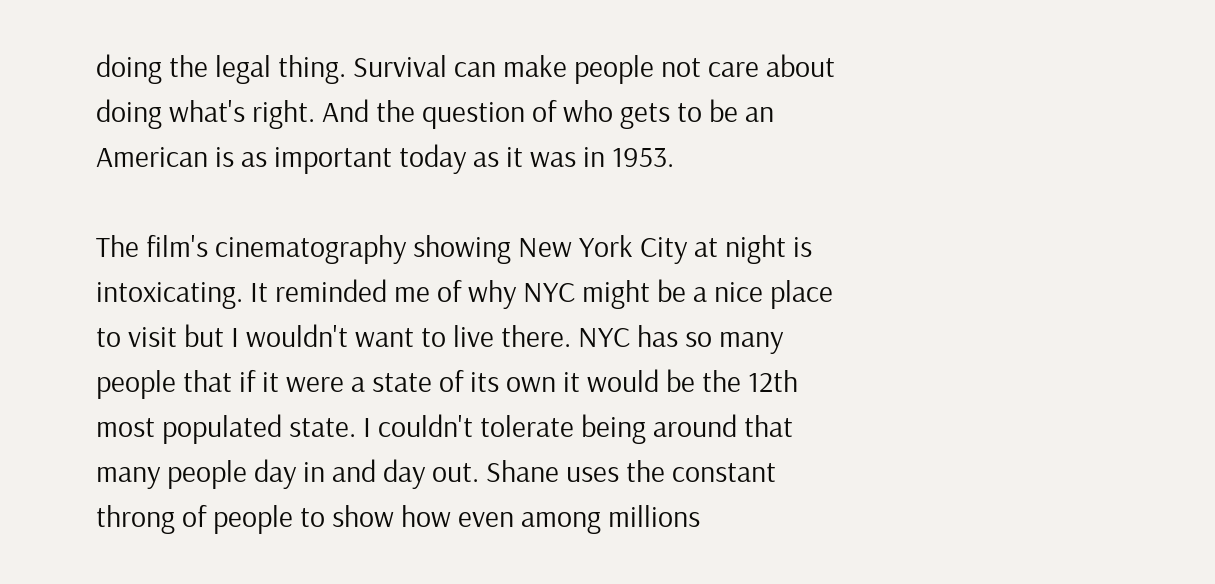doing the legal thing. Survival can make people not care about doing what's right. And the question of who gets to be an American is as important today as it was in 1953.

The film's cinematography showing New York City at night is intoxicating. It reminded me of why NYC might be a nice place to visit but I wouldn't want to live there. NYC has so many people that if it were a state of its own it would be the 12th most populated state. I couldn't tolerate being around that many people day in and day out. Shane uses the constant throng of people to show how even among millions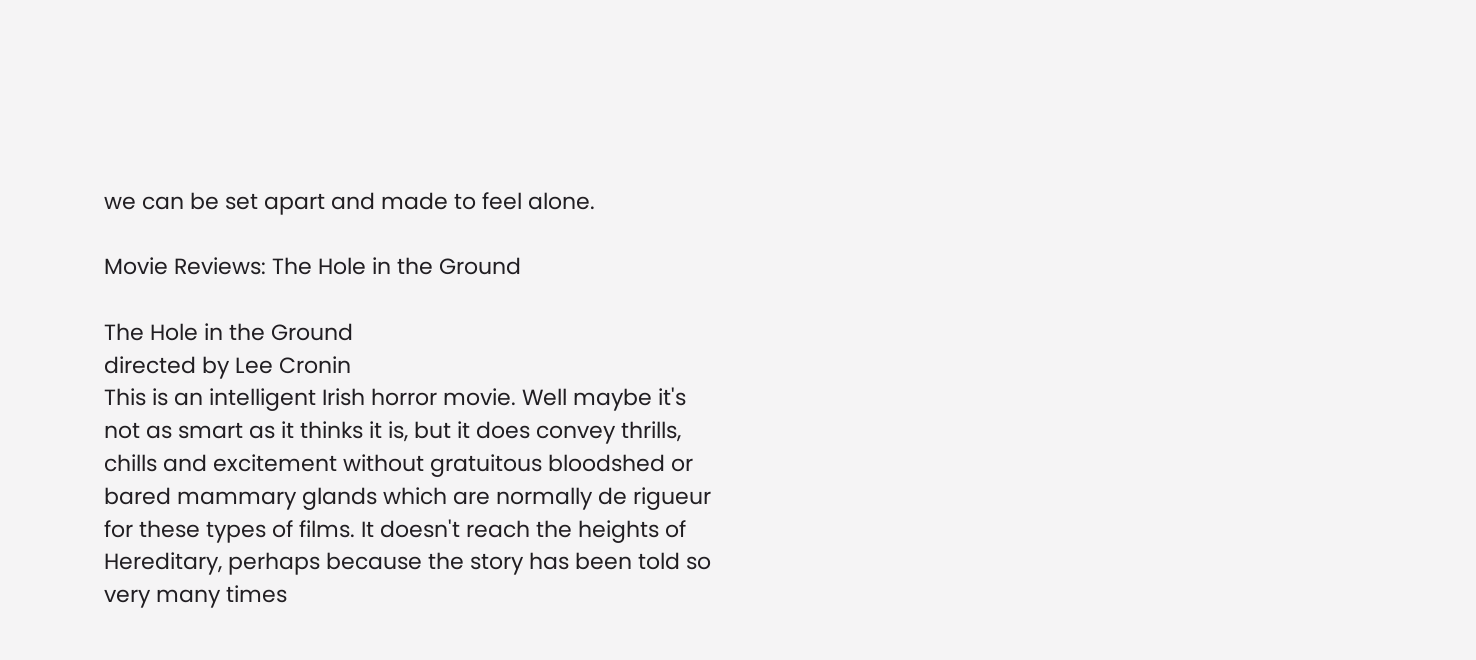we can be set apart and made to feel alone.

Movie Reviews: The Hole in the Ground

The Hole in the Ground
directed by Lee Cronin
This is an intelligent Irish horror movie. Well maybe it's not as smart as it thinks it is, but it does convey thrills, chills and excitement without gratuitous bloodshed or bared mammary glands which are normally de rigueur for these types of films. It doesn't reach the heights of Hereditary, perhaps because the story has been told so very many times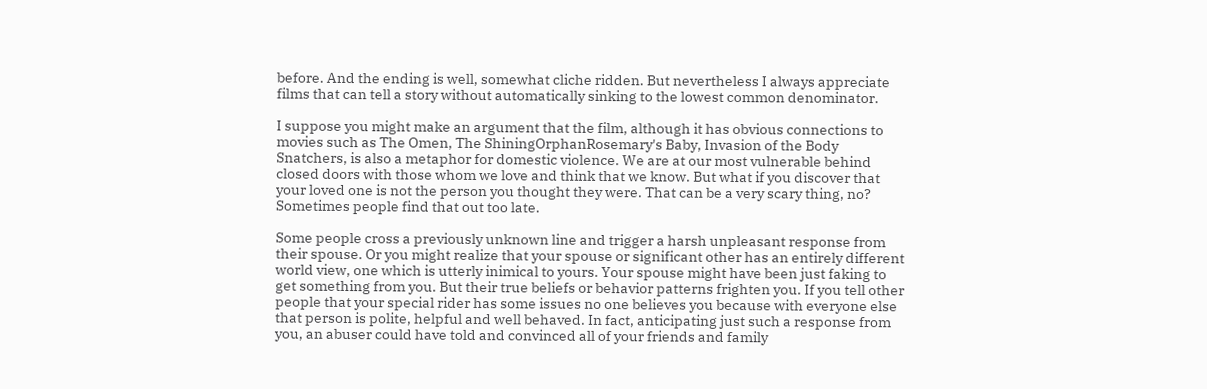before. And the ending is well, somewhat cliche ridden. But nevertheless I always appreciate films that can tell a story without automatically sinking to the lowest common denominator.

I suppose you might make an argument that the film, although it has obvious connections to movies such as The Omen, The ShiningOrphanRosemary's Baby, Invasion of the Body Snatchers, is also a metaphor for domestic violence. We are at our most vulnerable behind closed doors with those whom we love and think that we know. But what if you discover that your loved one is not the person you thought they were. That can be a very scary thing, no? Sometimes people find that out too late.

Some people cross a previously unknown line and trigger a harsh unpleasant response from their spouse. Or you might realize that your spouse or significant other has an entirely different world view, one which is utterly inimical to yours. Your spouse might have been just faking to get something from you. But their true beliefs or behavior patterns frighten you. If you tell other people that your special rider has some issues no one believes you because with everyone else that person is polite, helpful and well behaved. In fact, anticipating just such a response from you, an abuser could have told and convinced all of your friends and family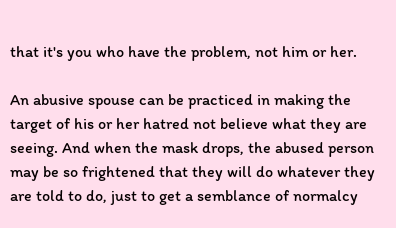that it's you who have the problem, not him or her.

An abusive spouse can be practiced in making the target of his or her hatred not believe what they are seeing. And when the mask drops, the abused person may be so frightened that they will do whatever they are told to do, just to get a semblance of normalcy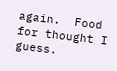again.  Food for thought I guess.